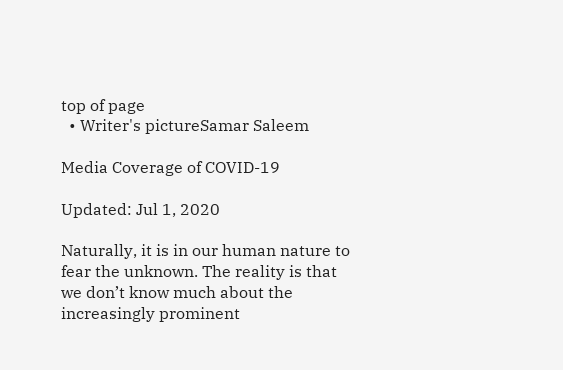top of page
  • Writer's pictureSamar Saleem

Media Coverage of COVID-19

Updated: Jul 1, 2020

Naturally, it is in our human nature to fear the unknown. The reality is that we don’t know much about the increasingly prominent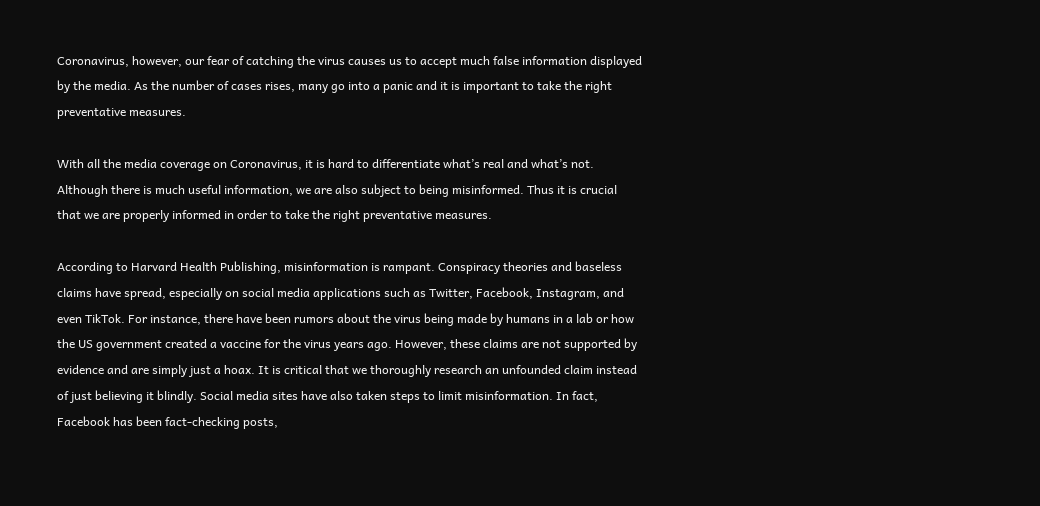Coronavirus, however, our fear of catching the virus causes us to accept much false information displayed by the media. As the number of cases rises, many go into a panic and it is important to take the right preventative measures.

With all the media coverage on Coronavirus, it is hard to differentiate what’s real and what’s not. Although there is much useful information, we are also subject to being misinformed. Thus it is crucial that we are properly informed in order to take the right preventative measures.

According to Harvard Health Publishing, misinformation is rampant. Conspiracy theories and baseless claims have spread, especially on social media applications such as Twitter, Facebook, Instagram, and even TikTok. For instance, there have been rumors about the virus being made by humans in a lab or how the US government created a vaccine for the virus years ago. However, these claims are not supported by evidence and are simply just a hoax. It is critical that we thoroughly research an unfounded claim instead of just believing it blindly. Social media sites have also taken steps to limit misinformation. In fact, Facebook has been fact-checking posts,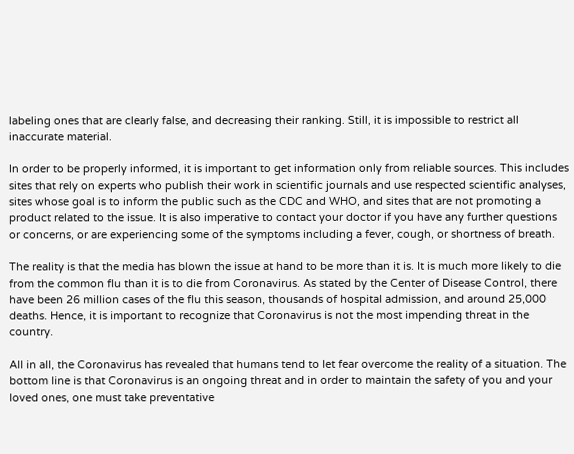labeling ones that are clearly false, and decreasing their ranking. Still, it is impossible to restrict all inaccurate material.

In order to be properly informed, it is important to get information only from reliable sources. This includes sites that rely on experts who publish their work in scientific journals and use respected scientific analyses, sites whose goal is to inform the public such as the CDC and WHO, and sites that are not promoting a product related to the issue. It is also imperative to contact your doctor if you have any further questions or concerns, or are experiencing some of the symptoms including a fever, cough, or shortness of breath.

The reality is that the media has blown the issue at hand to be more than it is. It is much more likely to die from the common flu than it is to die from Coronavirus. As stated by the Center of Disease Control, there have been 26 million cases of the flu this season, thousands of hospital admission, and around 25,000 deaths. Hence, it is important to recognize that Coronavirus is not the most impending threat in the country.

All in all, the Coronavirus has revealed that humans tend to let fear overcome the reality of a situation. The bottom line is that Coronavirus is an ongoing threat and in order to maintain the safety of you and your loved ones, one must take preventative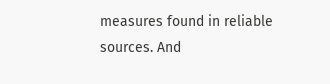measures found in reliable sources. And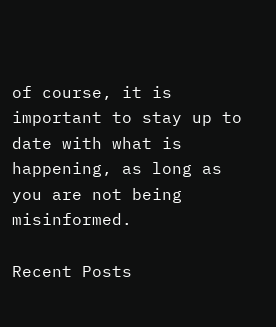of course, it is important to stay up to date with what is happening, as long as you are not being misinformed.

Recent Posts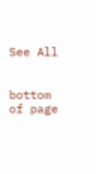See All


bottom of page